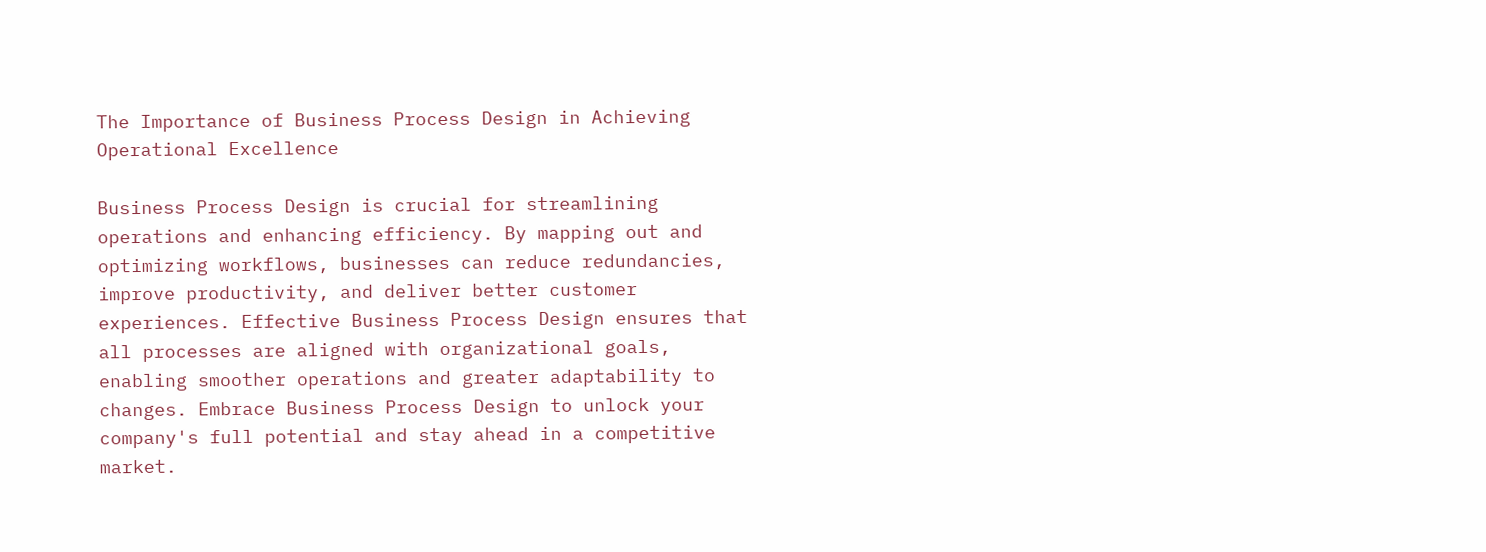The Importance of Business Process Design in Achieving Operational Excellence

Business Process Design is crucial for streamlining operations and enhancing efficiency. By mapping out and optimizing workflows, businesses can reduce redundancies, improve productivity, and deliver better customer experiences. Effective Business Process Design ensures that all processes are aligned with organizational goals, enabling smoother operations and greater adaptability to changes. Embrace Business Process Design to unlock your company's full potential and stay ahead in a competitive market.